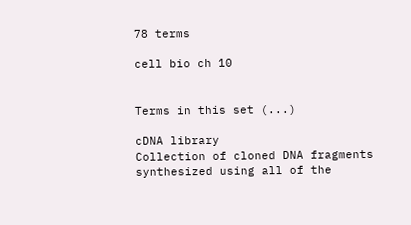78 terms

cell bio ch 10


Terms in this set (...)

cDNA library
Collection of cloned DNA fragments synthesized using all of the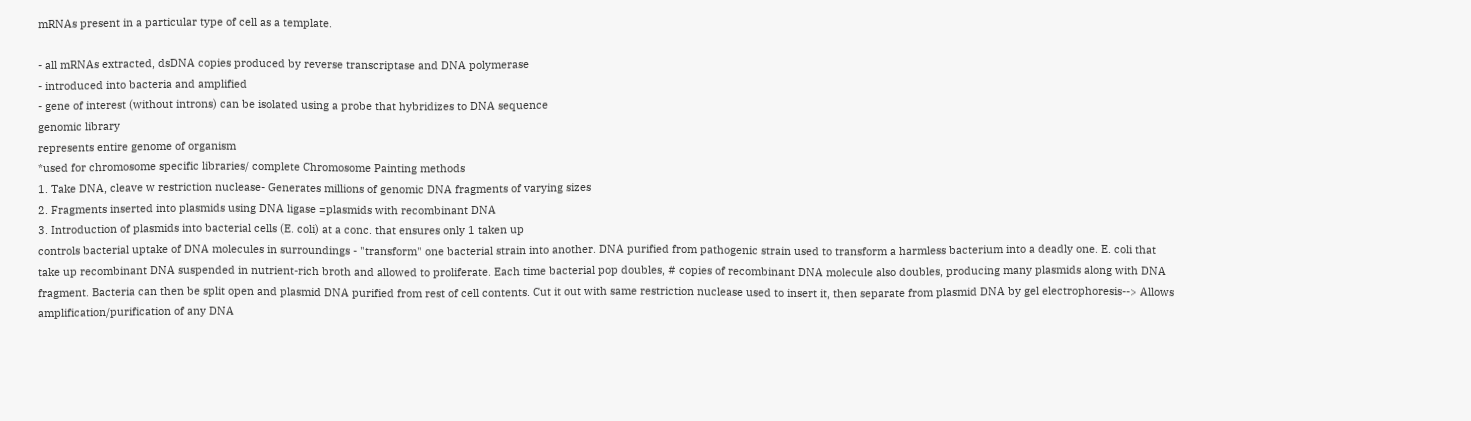mRNAs present in a particular type of cell as a template.

- all mRNAs extracted, dsDNA copies produced by reverse transcriptase and DNA polymerase
- introduced into bacteria and amplified
- gene of interest (without introns) can be isolated using a probe that hybridizes to DNA sequence
genomic library
represents entire genome of organism
*used for chromosome specific libraries/ complete Chromosome Painting methods
1. Take DNA, cleave w restriction nuclease- Generates millions of genomic DNA fragments of varying sizes
2. Fragments inserted into plasmids using DNA ligase =plasmids with recombinant DNA
3. Introduction of plasmids into bacterial cells (E. coli) at a conc. that ensures only 1 taken up
controls bacterial uptake of DNA molecules in surroundings - "transform" one bacterial strain into another. DNA purified from pathogenic strain used to transform a harmless bacterium into a deadly one. E. coli that take up recombinant DNA suspended in nutrient-rich broth and allowed to proliferate. Each time bacterial pop doubles, # copies of recombinant DNA molecule also doubles, producing many plasmids along with DNA fragment. Bacteria can then be split open and plasmid DNA purified from rest of cell contents. Cut it out with same restriction nuclease used to insert it, then separate from plasmid DNA by gel electrophoresis--> Allows amplification/purification of any DNA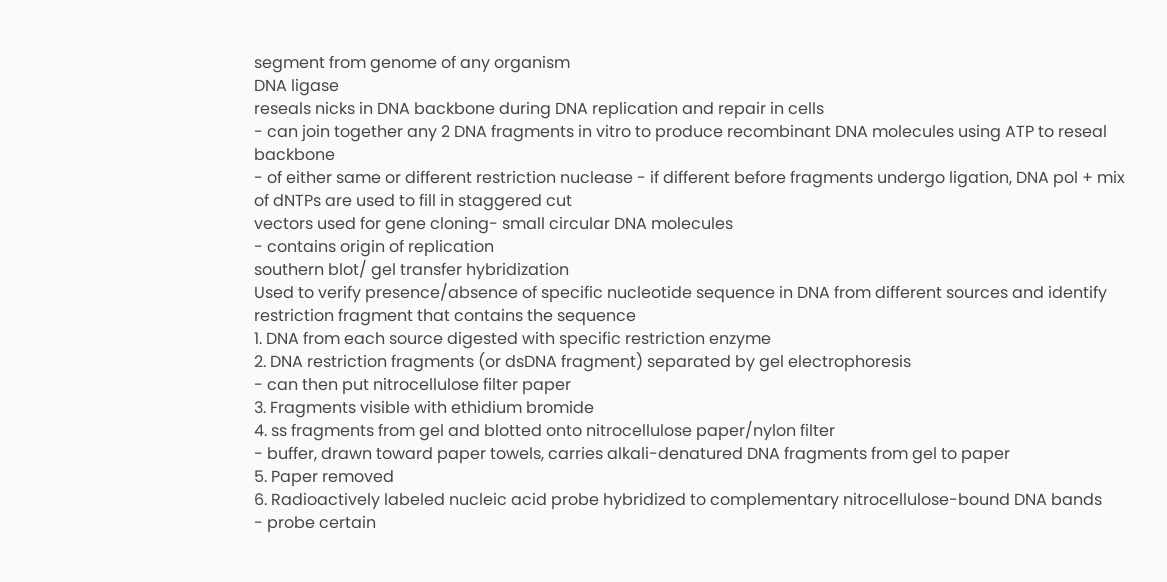segment from genome of any organism
DNA ligase
reseals nicks in DNA backbone during DNA replication and repair in cells
- can join together any 2 DNA fragments in vitro to produce recombinant DNA molecules using ATP to reseal backbone
- of either same or different restriction nuclease - if different before fragments undergo ligation, DNA pol + mix of dNTPs are used to fill in staggered cut
vectors used for gene cloning- small circular DNA molecules
- contains origin of replication
southern blot/ gel transfer hybridization
Used to verify presence/absence of specific nucleotide sequence in DNA from different sources and identify restriction fragment that contains the sequence
1. DNA from each source digested with specific restriction enzyme
2. DNA restriction fragments (or dsDNA fragment) separated by gel electrophoresis
- can then put nitrocellulose filter paper
3. Fragments visible with ethidium bromide
4. ss fragments from gel and blotted onto nitrocellulose paper/nylon filter
- buffer, drawn toward paper towels, carries alkali-denatured DNA fragments from gel to paper
5. Paper removed
6. Radioactively labeled nucleic acid probe hybridized to complementary nitrocellulose-bound DNA bands
- probe certain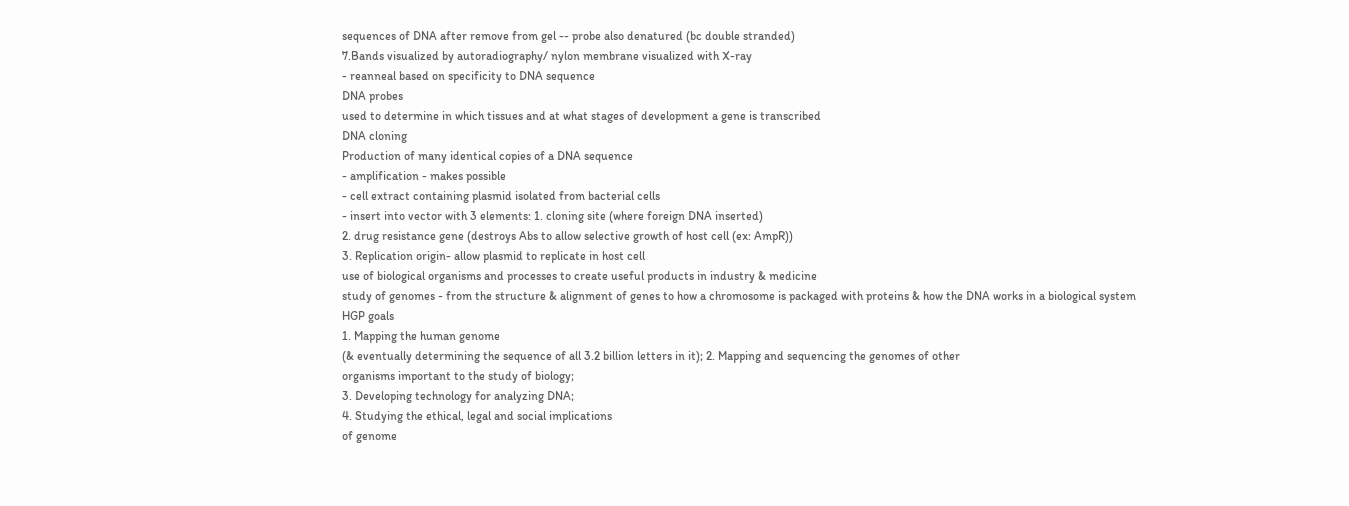sequences of DNA after remove from gel -- probe also denatured (bc double stranded)
7.Bands visualized by autoradiography/ nylon membrane visualized with X-ray
- reanneal based on specificity to DNA sequence
DNA probes
used to determine in which tissues and at what stages of development a gene is transcribed
DNA cloning
Production of many identical copies of a DNA sequence
- amplification - makes possible
- cell extract containing plasmid isolated from bacterial cells
- insert into vector with 3 elements: 1. cloning site (where foreign DNA inserted)
2. drug resistance gene (destroys Abs to allow selective growth of host cell (ex: AmpR))
3. Replication origin- allow plasmid to replicate in host cell
use of biological organisms and processes to create useful products in industry & medicine
study of genomes - from the structure & alignment of genes to how a chromosome is packaged with proteins & how the DNA works in a biological system
HGP goals
1. Mapping the human genome
(& eventually determining the sequence of all 3.2 billion letters in it); 2. Mapping and sequencing the genomes of other
organisms important to the study of biology;
3. Developing technology for analyzing DNA;
4. Studying the ethical, legal and social implications
of genome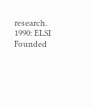research.
1990: ELSI Founded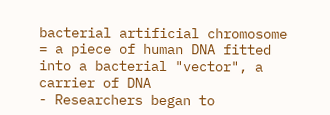bacterial artificial chromosome = a piece of human DNA fitted into a bacterial "vector", a carrier of DNA
- Researchers began to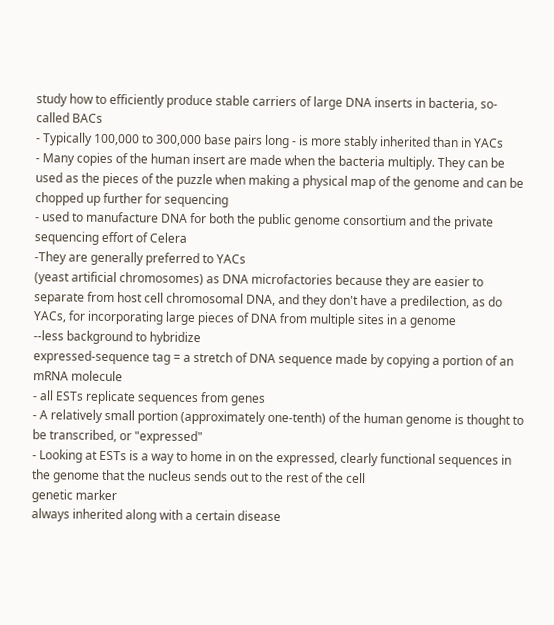study how to efficiently produce stable carriers of large DNA inserts in bacteria, so-called BACs
- Typically 100,000 to 300,000 base pairs long - is more stably inherited than in YACs
- Many copies of the human insert are made when the bacteria multiply. They can be used as the pieces of the puzzle when making a physical map of the genome and can be chopped up further for sequencing
- used to manufacture DNA for both the public genome consortium and the private sequencing effort of Celera
-They are generally preferred to YACs
(yeast artificial chromosomes) as DNA microfactories because they are easier to separate from host cell chromosomal DNA, and they don't have a predilection, as do YACs, for incorporating large pieces of DNA from multiple sites in a genome
--less background to hybridize
expressed-sequence tag = a stretch of DNA sequence made by copying a portion of an mRNA molecule
- all ESTs replicate sequences from genes
- A relatively small portion (approximately one-tenth) of the human genome is thought to be transcribed, or "expressed"
- Looking at ESTs is a way to home in on the expressed, clearly functional sequences in the genome that the nucleus sends out to the rest of the cell
genetic marker
always inherited along with a certain disease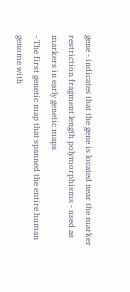gene - indicates that the gene is located near the marker
restriction fragment length polymorphisms - used as markers in early genetic maps
- The first genetic map that spanned the entire human genome with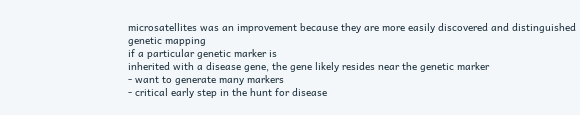microsatellites was an improvement because they are more easily discovered and distinguished
genetic mapping
if a particular genetic marker is
inherited with a disease gene, the gene likely resides near the genetic marker
- want to generate many markers
- critical early step in the hunt for disease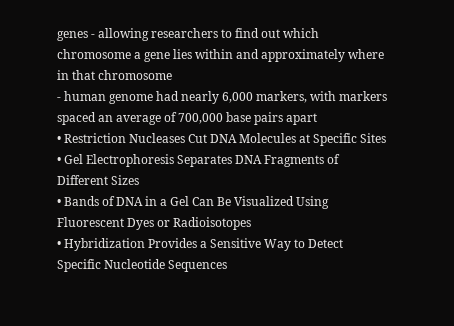genes - allowing researchers to find out which chromosome a gene lies within and approximately where in that chromosome
- human genome had nearly 6,000 markers, with markers spaced an average of 700,000 base pairs apart
• Restriction Nucleases Cut DNA Molecules at Specific Sites
• Gel Electrophoresis Separates DNA Fragments of Different Sizes
• Bands of DNA in a Gel Can Be Visualized Using Fluorescent Dyes or Radioisotopes
• Hybridization Provides a Sensitive Way to Detect Specific Nucleotide Sequences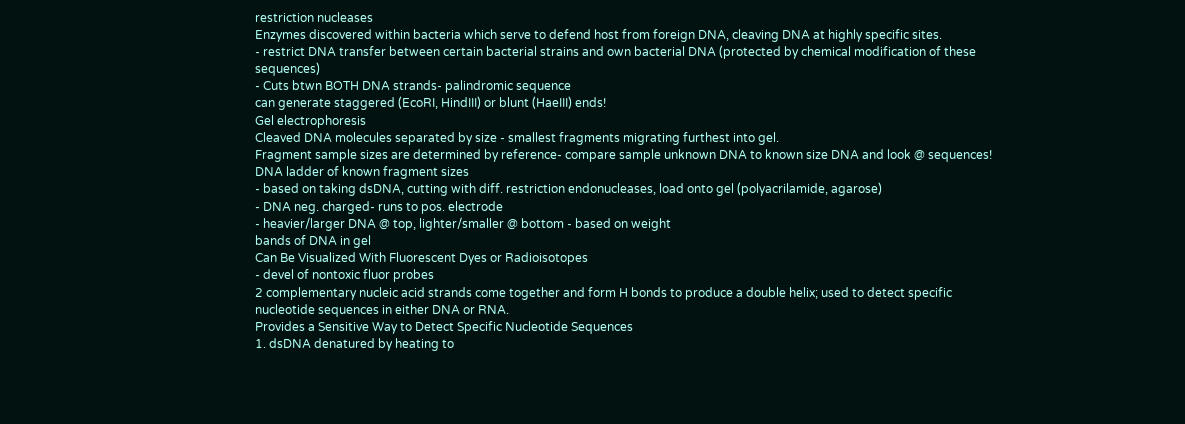restriction nucleases
Enzymes discovered within bacteria which serve to defend host from foreign DNA, cleaving DNA at highly specific sites.
- restrict DNA transfer between certain bacterial strains and own bacterial DNA (protected by chemical modification of these sequences)
- Cuts btwn BOTH DNA strands- palindromic sequence
can generate staggered (EcoRI, HindIII) or blunt (HaeIII) ends!
Gel electrophoresis
Cleaved DNA molecules separated by size - smallest fragments migrating furthest into gel.
Fragment sample sizes are determined by reference- compare sample unknown DNA to known size DNA and look @ sequences!
DNA ladder of known fragment sizes
- based on taking dsDNA, cutting with diff. restriction endonucleases, load onto gel (polyacrilamide, agarose)
- DNA neg. charged- runs to pos. electrode
- heavier/larger DNA @ top, lighter/smaller @ bottom - based on weight
bands of DNA in gel
Can Be Visualized With Fluorescent Dyes or Radioisotopes
- devel of nontoxic fluor probes
2 complementary nucleic acid strands come together and form H bonds to produce a double helix; used to detect specific nucleotide sequences in either DNA or RNA.
Provides a Sensitive Way to Detect Specific Nucleotide Sequences
1. dsDNA denatured by heating to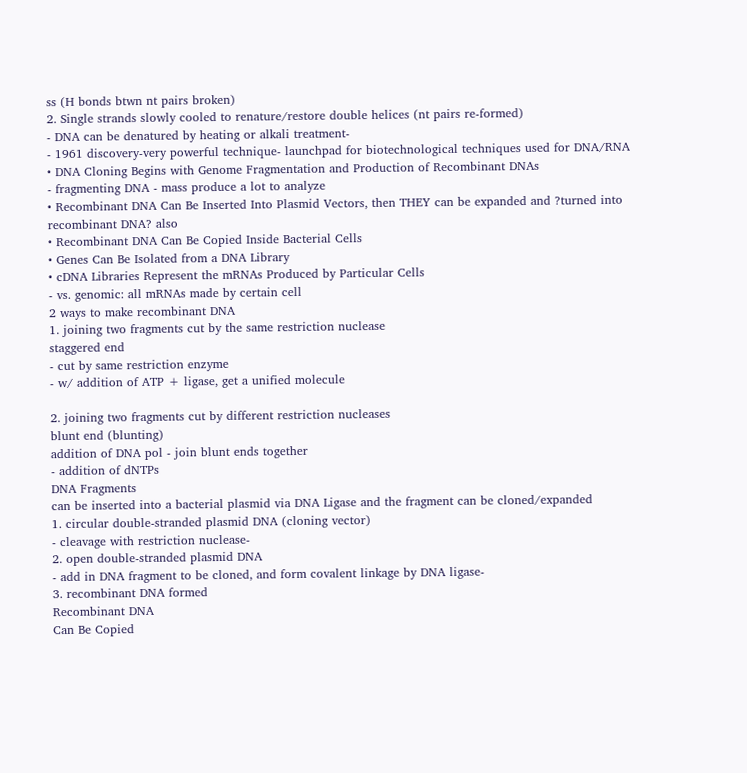ss (H bonds btwn nt pairs broken)
2. Single strands slowly cooled to renature/restore double helices (nt pairs re-formed)
- DNA can be denatured by heating or alkali treatment-
- 1961 discovery-very powerful technique- launchpad for biotechnological techniques used for DNA/RNA
• DNA Cloning Begins with Genome Fragmentation and Production of Recombinant DNAs
- fragmenting DNA - mass produce a lot to analyze
• Recombinant DNA Can Be Inserted Into Plasmid Vectors, then THEY can be expanded and ?turned into recombinant DNA? also
• Recombinant DNA Can Be Copied Inside Bacterial Cells
• Genes Can Be Isolated from a DNA Library
• cDNA Libraries Represent the mRNAs Produced by Particular Cells
- vs. genomic: all mRNAs made by certain cell
2 ways to make recombinant DNA
1. joining two fragments cut by the same restriction nuclease
staggered end
- cut by same restriction enzyme
- w/ addition of ATP + ligase, get a unified molecule

2. joining two fragments cut by different restriction nucleases
blunt end (blunting)
addition of DNA pol - join blunt ends together
- addition of dNTPs
DNA Fragments
can be inserted into a bacterial plasmid via DNA Ligase and the fragment can be cloned/expanded
1. circular double-stranded plasmid DNA (cloning vector)
- cleavage with restriction nuclease-
2. open double-stranded plasmid DNA
- add in DNA fragment to be cloned, and form covalent linkage by DNA ligase-
3. recombinant DNA formed
Recombinant DNA
Can Be Copied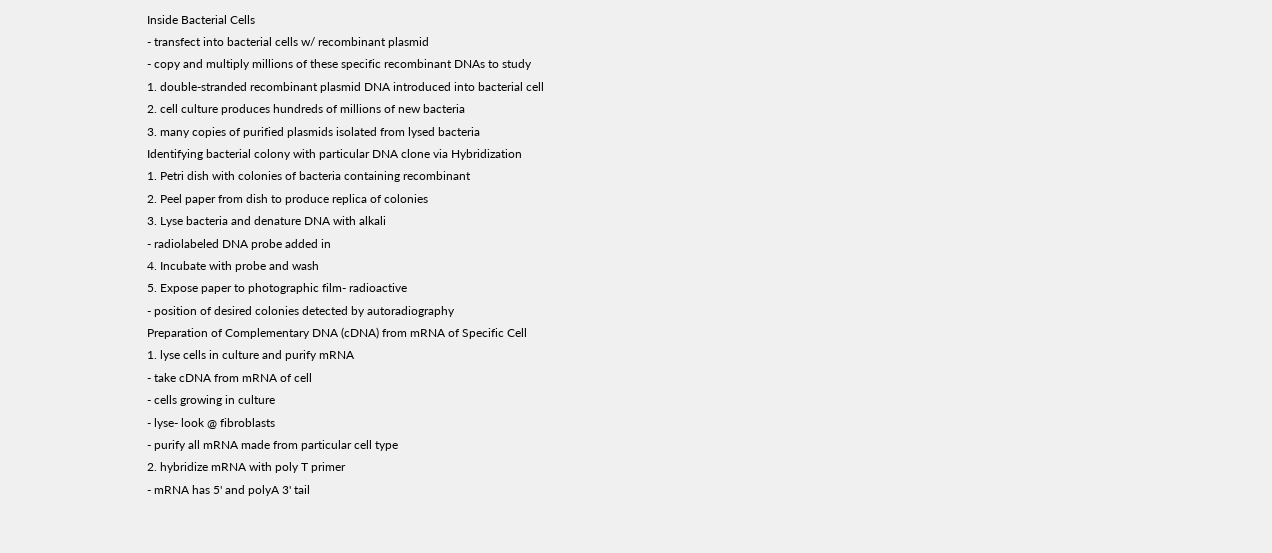Inside Bacterial Cells
- transfect into bacterial cells w/ recombinant plasmid
- copy and multiply millions of these specific recombinant DNAs to study
1. double-stranded recombinant plasmid DNA introduced into bacterial cell
2. cell culture produces hundreds of millions of new bacteria
3. many copies of purified plasmids isolated from lysed bacteria
Identifying bacterial colony with particular DNA clone via Hybridization
1. Petri dish with colonies of bacteria containing recombinant
2. Peel paper from dish to produce replica of colonies
3. Lyse bacteria and denature DNA with alkali
- radiolabeled DNA probe added in
4. Incubate with probe and wash
5. Expose paper to photographic film- radioactive
- position of desired colonies detected by autoradiography
Preparation of Complementary DNA (cDNA) from mRNA of Specific Cell
1. lyse cells in culture and purify mRNA
- take cDNA from mRNA of cell
- cells growing in culture
- lyse- look @ fibroblasts
- purify all mRNA made from particular cell type
2. hybridize mRNA with poly T primer
- mRNA has 5' and polyA 3' tail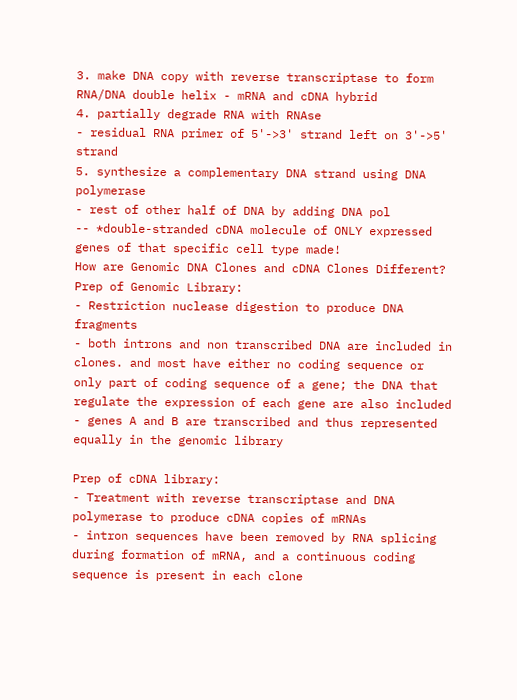3. make DNA copy with reverse transcriptase to form RNA/DNA double helix - mRNA and cDNA hybrid
4. partially degrade RNA with RNAse
- residual RNA primer of 5'->3' strand left on 3'->5' strand
5. synthesize a complementary DNA strand using DNA polymerase
- rest of other half of DNA by adding DNA pol
-- *double-stranded cDNA molecule of ONLY expressed genes of that specific cell type made!
How are Genomic DNA Clones and cDNA Clones Different?
Prep of Genomic Library:
- Restriction nuclease digestion to produce DNA fragments
- both introns and non transcribed DNA are included in clones. and most have either no coding sequence or only part of coding sequence of a gene; the DNA that regulate the expression of each gene are also included
- genes A and B are transcribed and thus represented equally in the genomic library

Prep of cDNA library:
- Treatment with reverse transcriptase and DNA polymerase to produce cDNA copies of mRNAs
- intron sequences have been removed by RNA splicing during formation of mRNA, and a continuous coding sequence is present in each clone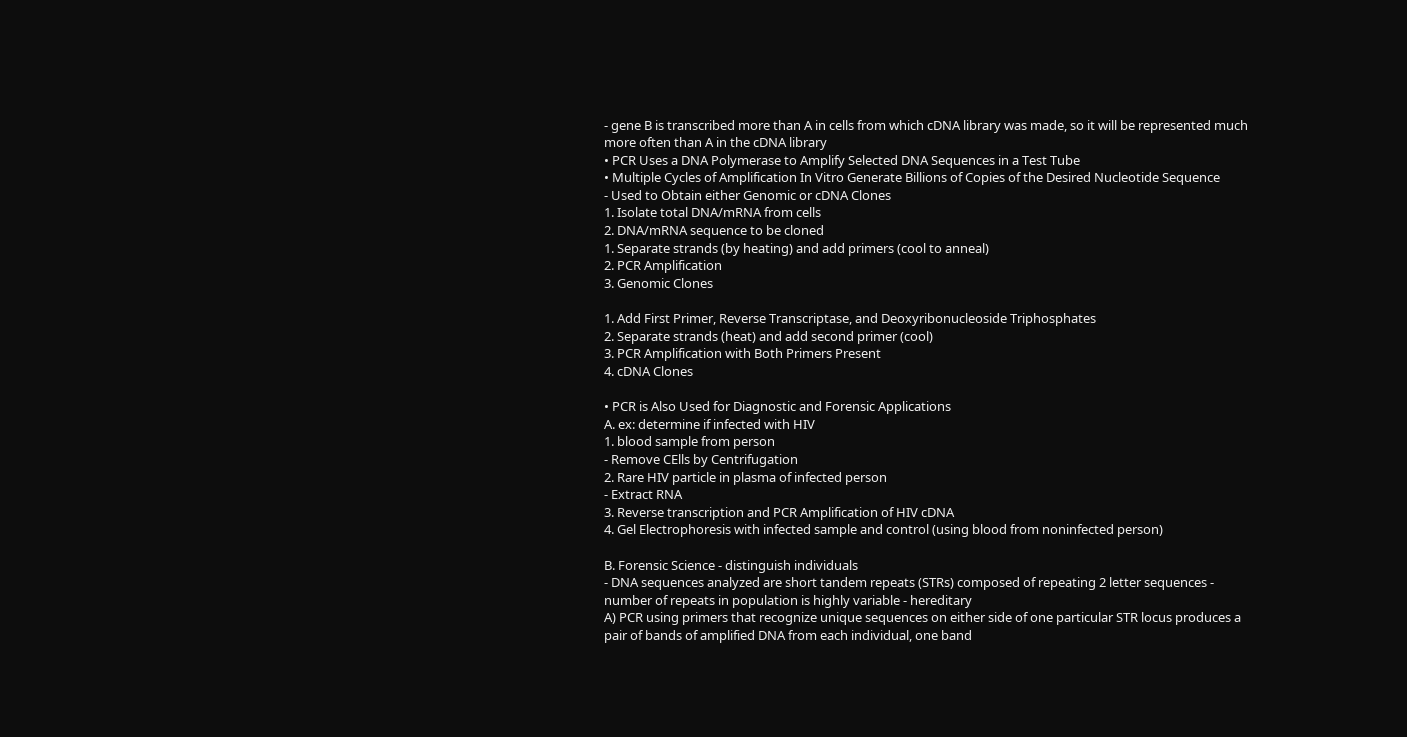- gene B is transcribed more than A in cells from which cDNA library was made, so it will be represented much more often than A in the cDNA library
• PCR Uses a DNA Polymerase to Amplify Selected DNA Sequences in a Test Tube
• Multiple Cycles of Amplification In Vitro Generate Billions of Copies of the Desired Nucleotide Sequence
- Used to Obtain either Genomic or cDNA Clones
1. Isolate total DNA/mRNA from cells
2. DNA/mRNA sequence to be cloned
1. Separate strands (by heating) and add primers (cool to anneal)
2. PCR Amplification
3. Genomic Clones

1. Add First Primer, Reverse Transcriptase, and Deoxyribonucleoside Triphosphates
2. Separate strands (heat) and add second primer (cool)
3. PCR Amplification with Both Primers Present
4. cDNA Clones

• PCR is Also Used for Diagnostic and Forensic Applications
A. ex: determine if infected with HIV
1. blood sample from person
- Remove CElls by Centrifugation
2. Rare HIV particle in plasma of infected person
- Extract RNA
3. Reverse transcription and PCR Amplification of HIV cDNA
4. Gel Electrophoresis with infected sample and control (using blood from noninfected person)

B. Forensic Science - distinguish individuals
- DNA sequences analyzed are short tandem repeats (STRs) composed of repeating 2 letter sequences - number of repeats in population is highly variable - hereditary
A) PCR using primers that recognize unique sequences on either side of one particular STR locus produces a pair of bands of amplified DNA from each individual, one band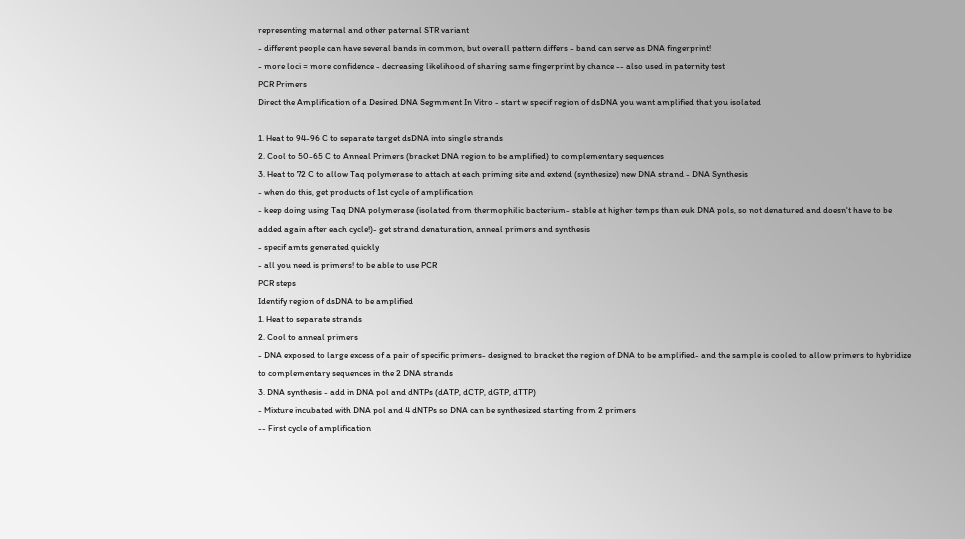representing maternal and other paternal STR variant
- different people can have several bands in common, but overall pattern differs - band can serve as DNA fingerprint!
- more loci = more confidence - decreasing likelihood of sharing same fingerprint by chance -- also used in paternity test
PCR Primers
Direct the Amplification of a Desired DNA Segmment In Vitro - start w specif region of dsDNA you want amplified that you isolated

1. Heat to 94-96 C to separate target dsDNA into single strands
2. Cool to 50-65 C to Anneal Primers (bracket DNA region to be amplified) to complementary sequences
3. Heat to 72 C to allow Taq polymerase to attach at each priming site and extend (synthesize) new DNA strand - DNA Synthesis
- when do this, get products of 1st cycle of amplification
- keep doing using Taq DNA polymerase (isolated from thermophilic bacterium- stable at higher temps than euk DNA pols, so not denatured and doesn't have to be added again after each cycle!)- get strand denaturation, anneal primers and synthesis
- specif amts generated quickly
- all you need is primers! to be able to use PCR
PCR steps
Identify region of dsDNA to be amplified
1. Heat to separate strands
2. Cool to anneal primers
- DNA exposed to large excess of a pair of specific primers- designed to bracket the region of DNA to be amplified- and the sample is cooled to allow primers to hybridize to complementary sequences in the 2 DNA strands
3. DNA synthesis - add in DNA pol and dNTPs (dATP, dCTP, dGTP, dTTP)
- Mixture incubated with DNA pol and 4 dNTPs so DNA can be synthesized starting from 2 primers
-- First cycle of amplification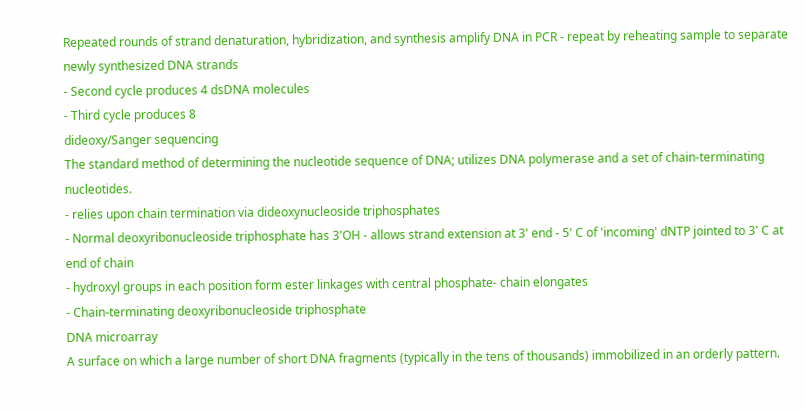Repeated rounds of strand denaturation, hybridization, and synthesis amplify DNA in PCR - repeat by reheating sample to separate newly synthesized DNA strands
- Second cycle produces 4 dsDNA molecules
- Third cycle produces 8
dideoxy/Sanger sequencing
The standard method of determining the nucleotide sequence of DNA; utilizes DNA polymerase and a set of chain-terminating nucleotides.
- relies upon chain termination via dideoxynucleoside triphosphates
- Normal deoxyribonucleoside triphosphate has 3'OH - allows strand extension at 3' end - 5' C of 'incoming' dNTP jointed to 3' C at end of chain
- hydroxyl groups in each position form ester linkages with central phosphate- chain elongates
- Chain-terminating deoxyribonucleoside triphosphate
DNA microarray
A surface on which a large number of short DNA fragments (typically in the tens of thousands) immobilized in an orderly pattern.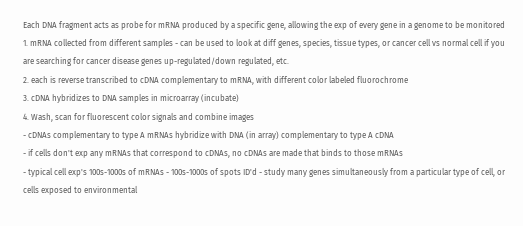Each DNA fragment acts as probe for mRNA produced by a specific gene, allowing the exp of every gene in a genome to be monitored
1. mRNA collected from different samples - can be used to look at diff genes, species, tissue types, or cancer cell vs normal cell if you are searching for cancer disease genes up-regulated/down regulated, etc.
2. each is reverse transcribed to cDNA complementary to mRNA, with different color labeled fluorochrome
3. cDNA hybridizes to DNA samples in microarray (incubate)
4. Wash, scan for fluorescent color signals and combine images
- cDNAs complementary to type A mRNAs hybridize with DNA (in array) complementary to type A cDNA
- if cells don't exp any mRNAs that correspond to cDNAs, no cDNAs are made that binds to those mRNAs
- typical cell exp's 100s-1000s of mRNAs - 100s-1000s of spots ID'd - study many genes simultaneously from a particular type of cell, or cells exposed to environmental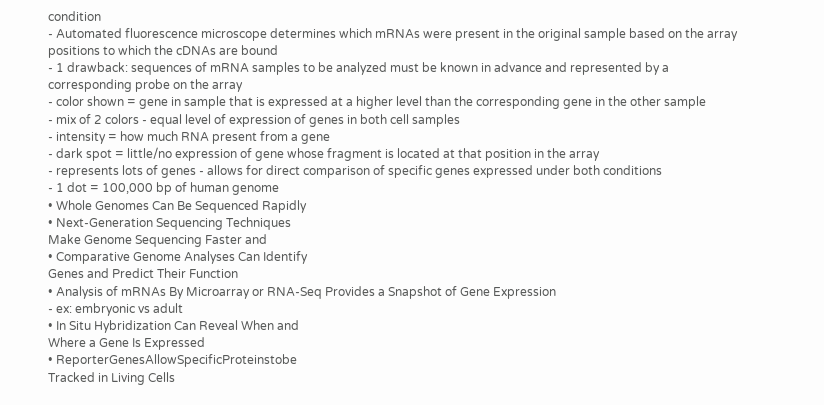condition
- Automated fluorescence microscope determines which mRNAs were present in the original sample based on the array positions to which the cDNAs are bound
- 1 drawback: sequences of mRNA samples to be analyzed must be known in advance and represented by a corresponding probe on the array
- color shown = gene in sample that is expressed at a higher level than the corresponding gene in the other sample
- mix of 2 colors - equal level of expression of genes in both cell samples
- intensity = how much RNA present from a gene
- dark spot = little/no expression of gene whose fragment is located at that position in the array
- represents lots of genes - allows for direct comparison of specific genes expressed under both conditions
- 1 dot = 100,000 bp of human genome
• Whole Genomes Can Be Sequenced Rapidly
• Next-Generation Sequencing Techniques
Make Genome Sequencing Faster and
• Comparative Genome Analyses Can Identify
Genes and Predict Their Function
• Analysis of mRNAs By Microarray or RNA-Seq Provides a Snapshot of Gene Expression
- ex: embryonic vs adult
• In Situ Hybridization Can Reveal When and
Where a Gene Is Expressed
• ReporterGenesAllowSpecificProteinstobe
Tracked in Living Cells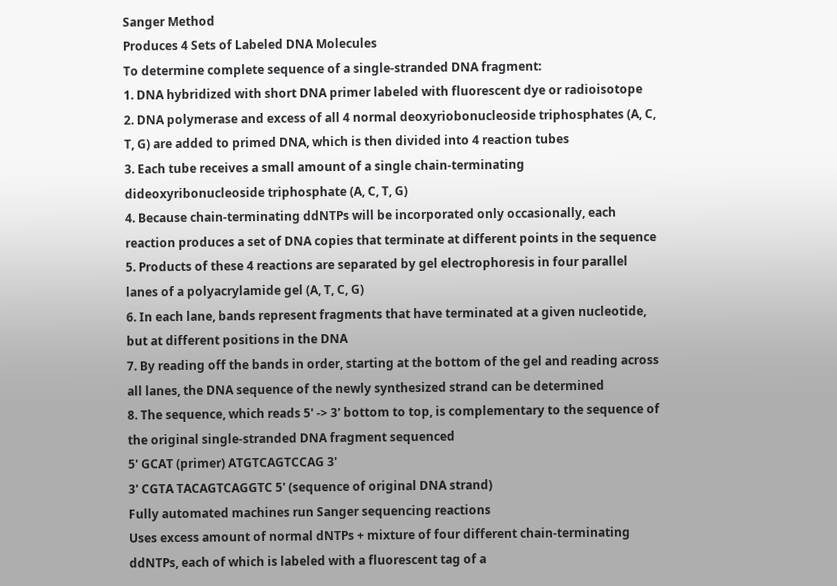Sanger Method
Produces 4 Sets of Labeled DNA Molecules
To determine complete sequence of a single-stranded DNA fragment:
1. DNA hybridized with short DNA primer labeled with fluorescent dye or radioisotope
2. DNA polymerase and excess of all 4 normal deoxyriobonucleoside triphosphates (A, C, T, G) are added to primed DNA, which is then divided into 4 reaction tubes
3. Each tube receives a small amount of a single chain-terminating dideoxyribonucleoside triphosphate (A, C, T, G)
4. Because chain-terminating ddNTPs will be incorporated only occasionally, each reaction produces a set of DNA copies that terminate at different points in the sequence
5. Products of these 4 reactions are separated by gel electrophoresis in four parallel lanes of a polyacrylamide gel (A, T, C, G)
6. In each lane, bands represent fragments that have terminated at a given nucleotide, but at different positions in the DNA
7. By reading off the bands in order, starting at the bottom of the gel and reading across all lanes, the DNA sequence of the newly synthesized strand can be determined
8. The sequence, which reads 5' -> 3' bottom to top, is complementary to the sequence of the original single-stranded DNA fragment sequenced
5' GCAT (primer) ATGTCAGTCCAG 3'
3' CGTA TACAGTCAGGTC 5' (sequence of original DNA strand)
Fully automated machines run Sanger sequencing reactions
Uses excess amount of normal dNTPs + mixture of four different chain-terminating ddNTPs, each of which is labeled with a fluorescent tag of a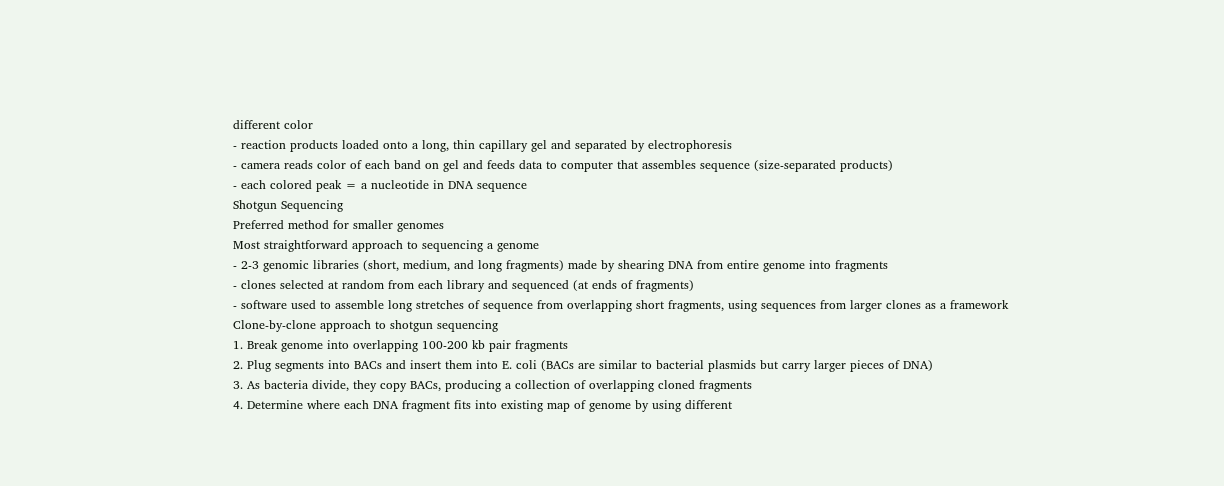different color
- reaction products loaded onto a long, thin capillary gel and separated by electrophoresis
- camera reads color of each band on gel and feeds data to computer that assembles sequence (size-separated products)
- each colored peak = a nucleotide in DNA sequence
Shotgun Sequencing
Preferred method for smaller genomes
Most straightforward approach to sequencing a genome
- 2-3 genomic libraries (short, medium, and long fragments) made by shearing DNA from entire genome into fragments
- clones selected at random from each library and sequenced (at ends of fragments)
- software used to assemble long stretches of sequence from overlapping short fragments, using sequences from larger clones as a framework
Clone-by-clone approach to shotgun sequencing
1. Break genome into overlapping 100-200 kb pair fragments
2. Plug segments into BACs and insert them into E. coli (BACs are similar to bacterial plasmids but carry larger pieces of DNA)
3. As bacteria divide, they copy BACs, producing a collection of overlapping cloned fragments
4. Determine where each DNA fragment fits into existing map of genome by using different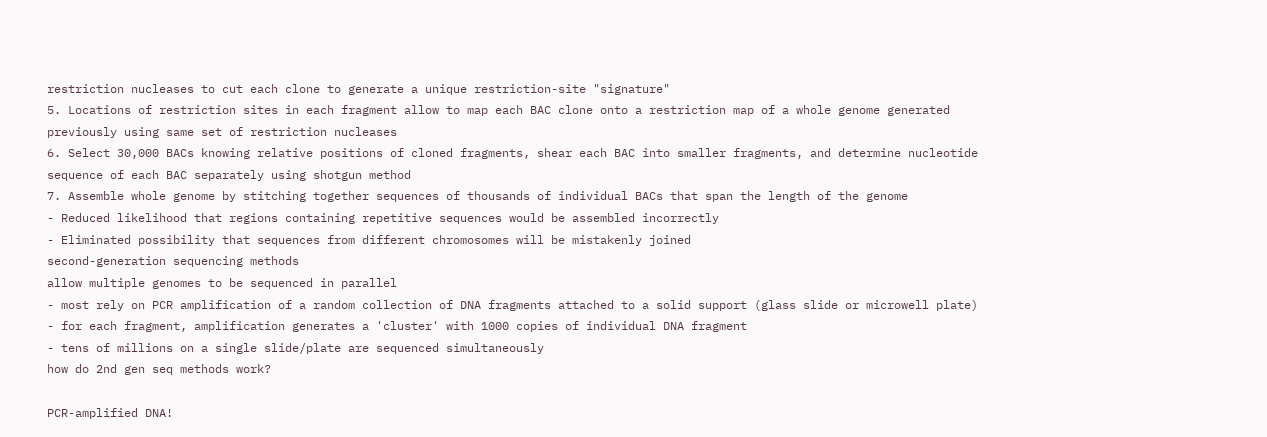restriction nucleases to cut each clone to generate a unique restriction-site "signature"
5. Locations of restriction sites in each fragment allow to map each BAC clone onto a restriction map of a whole genome generated previously using same set of restriction nucleases
6. Select 30,000 BACs knowing relative positions of cloned fragments, shear each BAC into smaller fragments, and determine nucleotide sequence of each BAC separately using shotgun method
7. Assemble whole genome by stitching together sequences of thousands of individual BACs that span the length of the genome
- Reduced likelihood that regions containing repetitive sequences would be assembled incorrectly
- Eliminated possibility that sequences from different chromosomes will be mistakenly joined
second-generation sequencing methods
allow multiple genomes to be sequenced in parallel
- most rely on PCR amplification of a random collection of DNA fragments attached to a solid support (glass slide or microwell plate)
- for each fragment, amplification generates a 'cluster' with 1000 copies of individual DNA fragment
- tens of millions on a single slide/plate are sequenced simultaneously
how do 2nd gen seq methods work?

PCR-amplified DNA!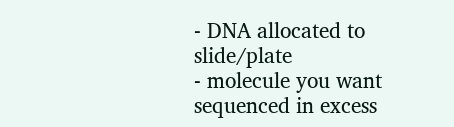- DNA allocated to slide/plate
- molecule you want sequenced in excess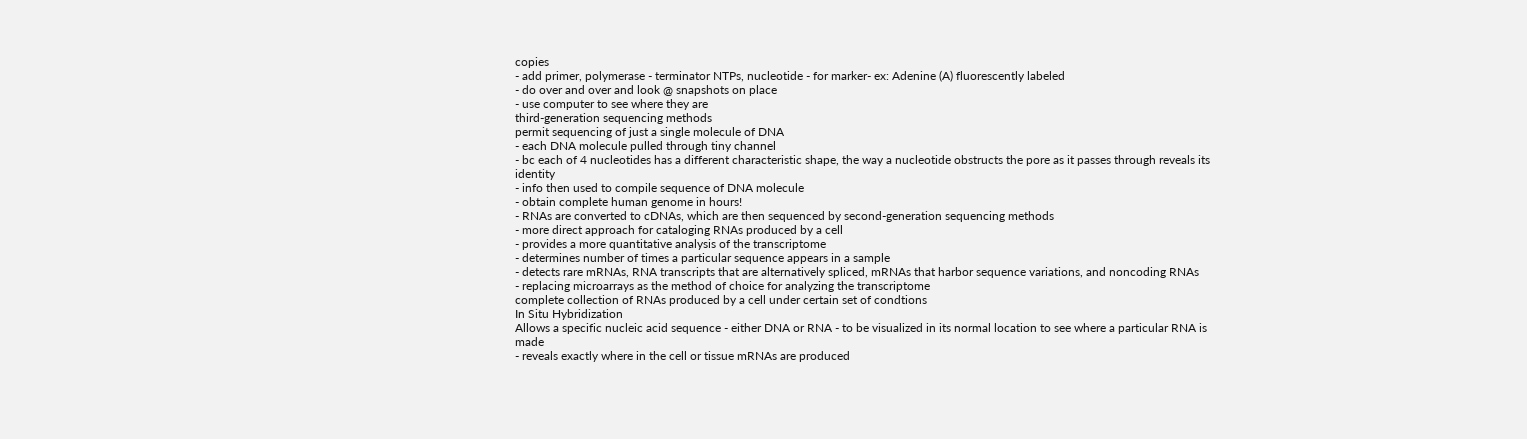copies
- add primer, polymerase - terminator NTPs, nucleotide - for marker- ex: Adenine (A) fluorescently labeled
- do over and over and look @ snapshots on place
- use computer to see where they are
third-generation sequencing methods
permit sequencing of just a single molecule of DNA
- each DNA molecule pulled through tiny channel
- bc each of 4 nucleotides has a different characteristic shape, the way a nucleotide obstructs the pore as it passes through reveals its identity
- info then used to compile sequence of DNA molecule
- obtain complete human genome in hours!
- RNAs are converted to cDNAs, which are then sequenced by second-generation sequencing methods
- more direct approach for cataloging RNAs produced by a cell
- provides a more quantitative analysis of the transcriptome
- determines number of times a particular sequence appears in a sample
- detects rare mRNAs, RNA transcripts that are alternatively spliced, mRNAs that harbor sequence variations, and noncoding RNAs
- replacing microarrays as the method of choice for analyzing the transcriptome
complete collection of RNAs produced by a cell under certain set of condtions
In Situ Hybridization
Allows a specific nucleic acid sequence - either DNA or RNA - to be visualized in its normal location to see where a particular RNA is made
- reveals exactly where in the cell or tissue mRNAs are produced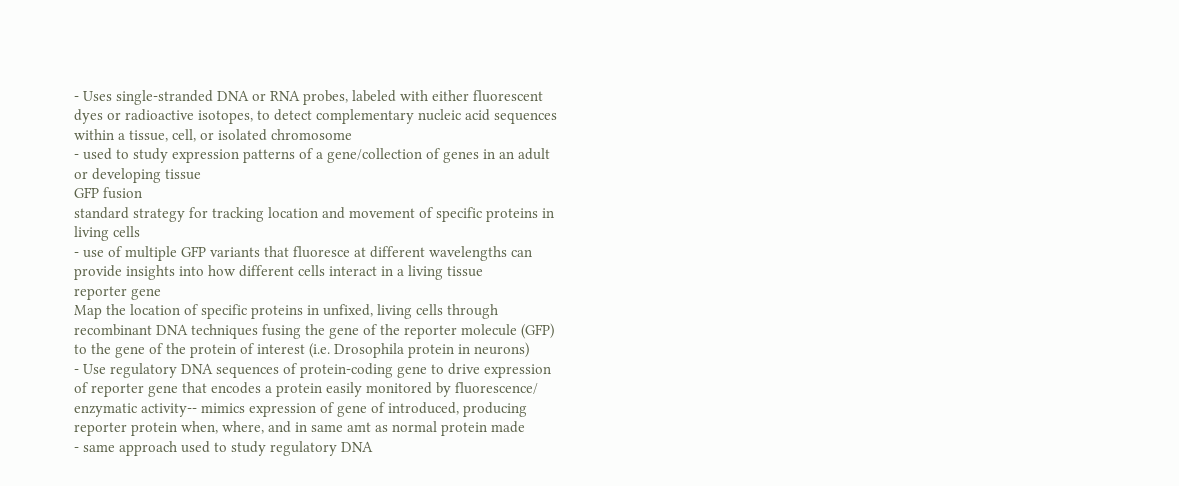- Uses single-stranded DNA or RNA probes, labeled with either fluorescent dyes or radioactive isotopes, to detect complementary nucleic acid sequences within a tissue, cell, or isolated chromosome
- used to study expression patterns of a gene/collection of genes in an adult or developing tissue
GFP fusion
standard strategy for tracking location and movement of specific proteins in living cells
- use of multiple GFP variants that fluoresce at different wavelengths can provide insights into how different cells interact in a living tissue
reporter gene
Map the location of specific proteins in unfixed, living cells through recombinant DNA techniques fusing the gene of the reporter molecule (GFP) to the gene of the protein of interest (i.e. Drosophila protein in neurons)
- Use regulatory DNA sequences of protein-coding gene to drive expression of reporter gene that encodes a protein easily monitored by fluorescence/ enzymatic activity-- mimics expression of gene of introduced, producing reporter protein when, where, and in same amt as normal protein made
- same approach used to study regulatory DNA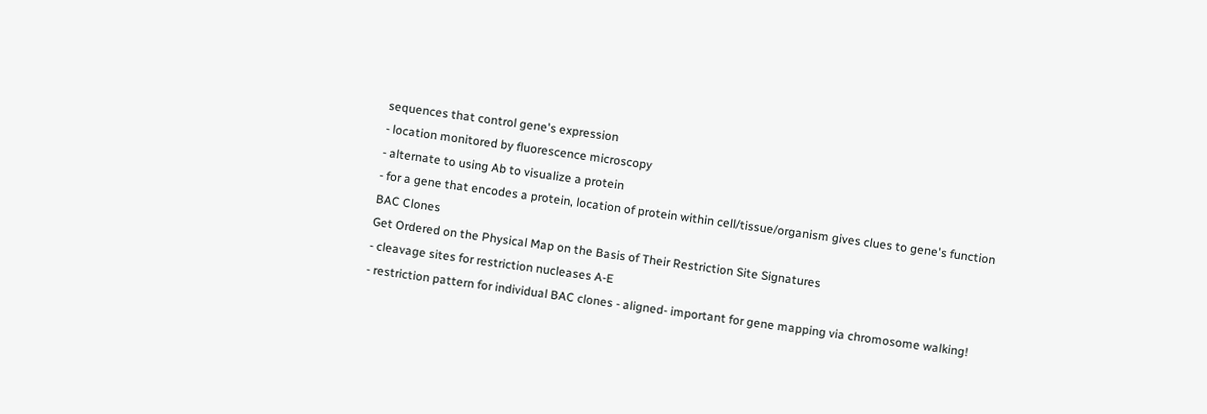sequences that control gene's expression
- location monitored by fluorescence microscopy
- alternate to using Ab to visualize a protein
- for a gene that encodes a protein, location of protein within cell/tissue/organism gives clues to gene's function
BAC Clones
Get Ordered on the Physical Map on the Basis of Their Restriction Site Signatures
- cleavage sites for restriction nucleases A-E
- restriction pattern for individual BAC clones - aligned- important for gene mapping via chromosome walking!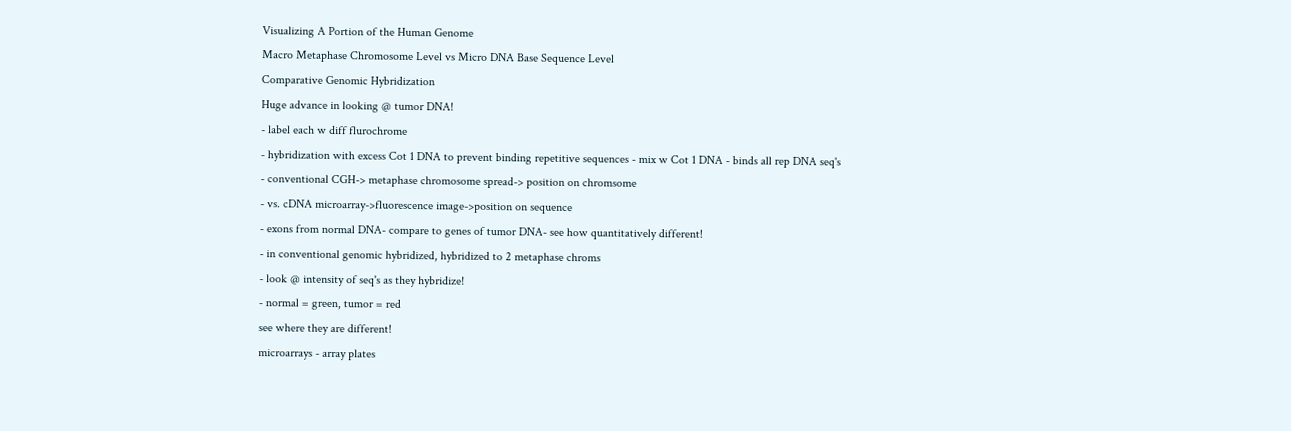Visualizing A Portion of the Human Genome
Macro Metaphase Chromosome Level vs Micro DNA Base Sequence Level
Comparative Genomic Hybridization
Huge advance in looking @ tumor DNA!
- label each w diff flurochrome
- hybridization with excess Cot 1 DNA to prevent binding repetitive sequences - mix w Cot 1 DNA - binds all rep DNA seq's
- conventional CGH-> metaphase chromosome spread-> position on chromsome
- vs. cDNA microarray->fluorescence image->position on sequence
- exons from normal DNA- compare to genes of tumor DNA- see how quantitatively different!
- in conventional genomic hybridized, hybridized to 2 metaphase chroms
- look @ intensity of seq's as they hybridize!
- normal = green, tumor = red
see where they are different!
microarrays - array plates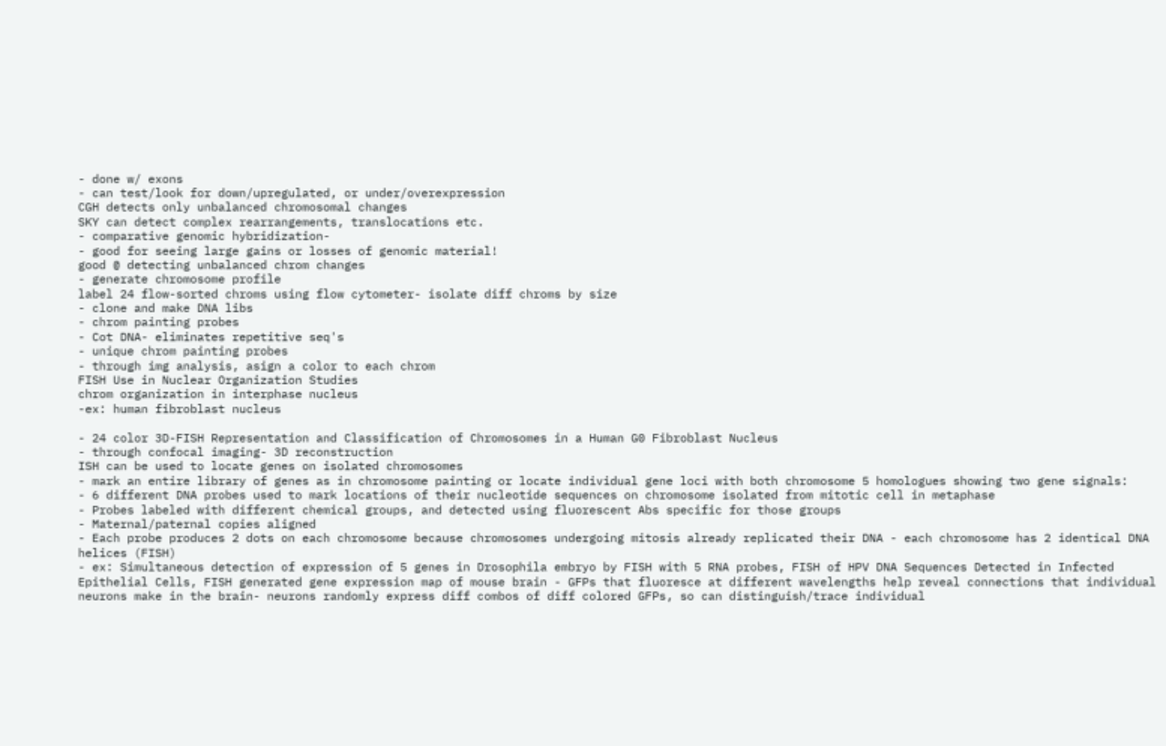- done w/ exons
- can test/look for down/upregulated, or under/overexpression
CGH detects only unbalanced chromosomal changes
SKY can detect complex rearrangements, translocations etc.
- comparative genomic hybridization-
- good for seeing large gains or losses of genomic material!
good @ detecting unbalanced chrom changes
- generate chromosome profile
label 24 flow-sorted chroms using flow cytometer- isolate diff chroms by size
- clone and make DNA libs
- chrom painting probes
- Cot DNA- eliminates repetitive seq's
- unique chrom painting probes
- through img analysis, asign a color to each chrom
FISH Use in Nuclear Organization Studies
chrom organization in interphase nucleus
-ex: human fibroblast nucleus

- 24 color 3D-FISH Representation and Classification of Chromosomes in a Human G0 Fibroblast Nucleus
- through confocal imaging- 3D reconstruction
ISH can be used to locate genes on isolated chromosomes
- mark an entire library of genes as in chromosome painting or locate individual gene loci with both chromosome 5 homologues showing two gene signals:
- 6 different DNA probes used to mark locations of their nucleotide sequences on chromosome isolated from mitotic cell in metaphase
- Probes labeled with different chemical groups, and detected using fluorescent Abs specific for those groups
- Maternal/paternal copies aligned
- Each probe produces 2 dots on each chromosome because chromosomes undergoing mitosis already replicated their DNA - each chromosome has 2 identical DNA helices (FISH)
- ex: Simultaneous detection of expression of 5 genes in Drosophila embryo by FISH with 5 RNA probes, FISH of HPV DNA Sequences Detected in Infected Epithelial Cells, FISH generated gene expression map of mouse brain - GFPs that fluoresce at different wavelengths help reveal connections that individual neurons make in the brain- neurons randomly express diff combos of diff colored GFPs, so can distinguish/trace individual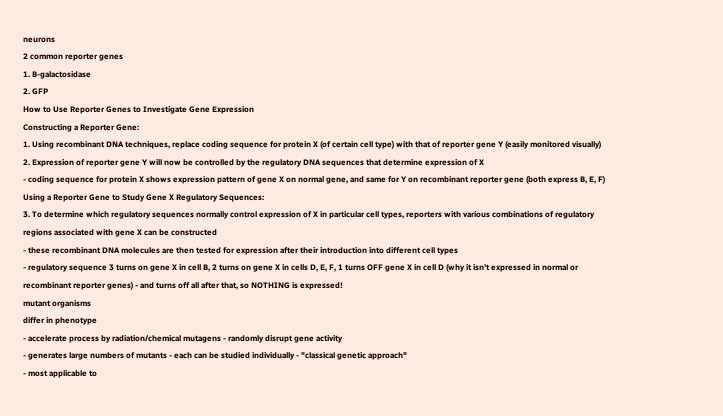neurons
2 common reporter genes
1. B-galactosidase
2. GFP
How to Use Reporter Genes to Investigate Gene Expression
Constructing a Reporter Gene:
1. Using recombinant DNA techniques, replace coding sequence for protein X (of certain cell type) with that of reporter gene Y (easily monitored visually)
2. Expression of reporter gene Y will now be controlled by the regulatory DNA sequences that determine expression of X
- coding sequence for protein X shows expression pattern of gene X on normal gene, and same for Y on recombinant reporter gene (both express B, E, F)
Using a Reporter Gene to Study Gene X Regulatory Sequences:
3. To determine which regulatory sequences normally control expression of X in particular cell types, reporters with various combinations of regulatory regions associated with gene X can be constructed
- these recombinant DNA molecules are then tested for expression after their introduction into different cell types
- regulatory sequence 3 turns on gene X in cell B, 2 turns on gene X in cells D, E, F, 1 turns OFF gene X in cell D (why it isn't expressed in normal or recombinant reporter genes) - and turns off all after that, so NOTHING is expressed!
mutant organisms
differ in phenotype
- accelerate process by radiation/chemical mutagens - randomly disrupt gene activity
- generates large numbers of mutants - each can be studied individually - "classical genetic approach"
- most applicable to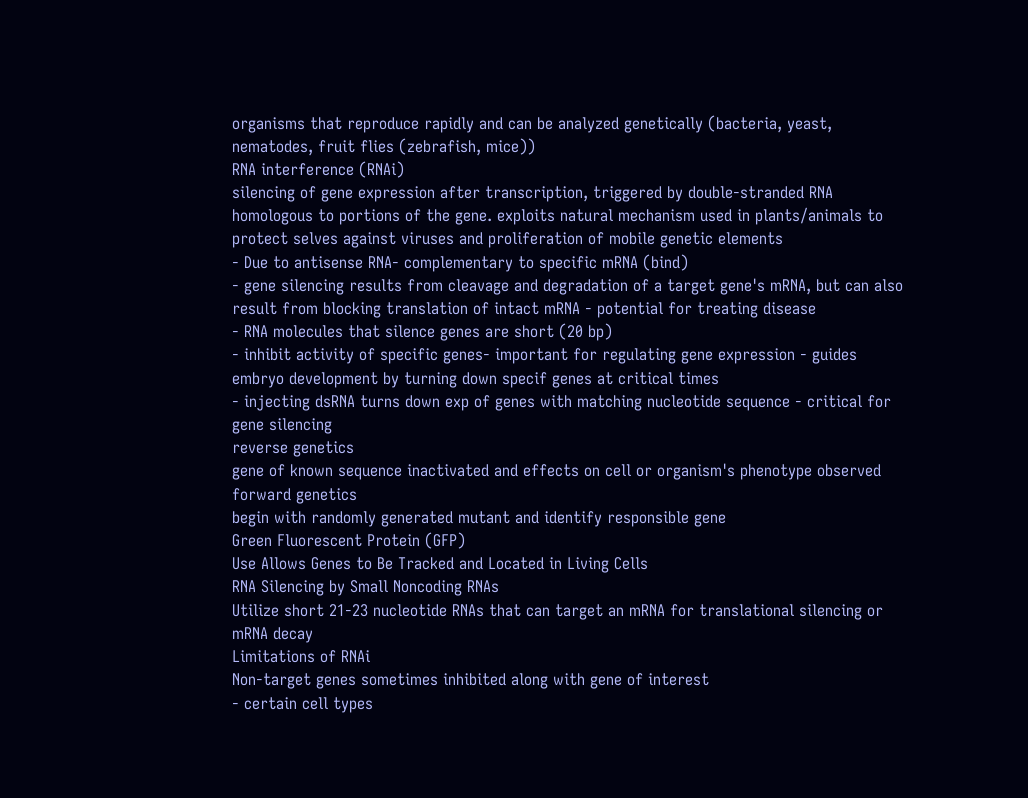organisms that reproduce rapidly and can be analyzed genetically (bacteria, yeast, nematodes, fruit flies (zebrafish, mice))
RNA interference (RNAi)
silencing of gene expression after transcription, triggered by double-stranded RNA homologous to portions of the gene. exploits natural mechanism used in plants/animals to protect selves against viruses and proliferation of mobile genetic elements
- Due to antisense RNA- complementary to specific mRNA (bind)
- gene silencing results from cleavage and degradation of a target gene's mRNA, but can also result from blocking translation of intact mRNA - potential for treating disease
- RNA molecules that silence genes are short (20 bp)
- inhibit activity of specific genes- important for regulating gene expression - guides embryo development by turning down specif genes at critical times
- injecting dsRNA turns down exp of genes with matching nucleotide sequence - critical for gene silencing
reverse genetics
gene of known sequence inactivated and effects on cell or organism's phenotype observed
forward genetics
begin with randomly generated mutant and identify responsible gene
Green Fluorescent Protein (GFP)
Use Allows Genes to Be Tracked and Located in Living Cells
RNA Silencing by Small Noncoding RNAs
Utilize short 21-23 nucleotide RNAs that can target an mRNA for translational silencing or mRNA decay
Limitations of RNAi
Non-target genes sometimes inhibited along with gene of interest
- certain cell types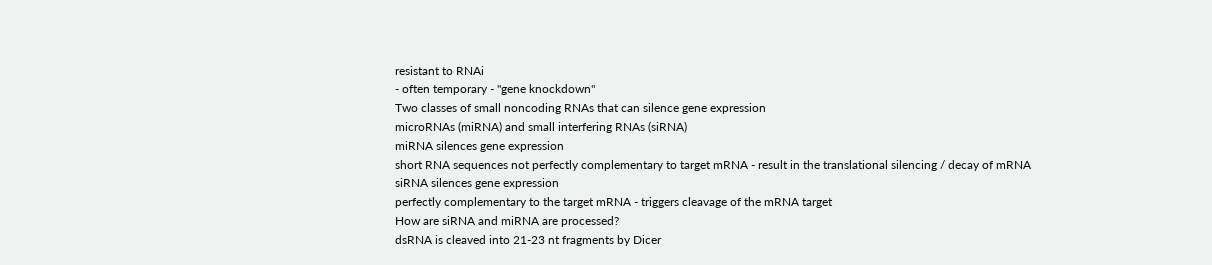resistant to RNAi
- often temporary - "gene knockdown"
Two classes of small noncoding RNAs that can silence gene expression
microRNAs (miRNA) and small interfering RNAs (siRNA)
miRNA silences gene expression
short RNA sequences not perfectly complementary to target mRNA - result in the translational silencing / decay of mRNA
siRNA silences gene expression
perfectly complementary to the target mRNA - triggers cleavage of the mRNA target
How are siRNA and miRNA are processed?
dsRNA is cleaved into 21-23 nt fragments by Dicer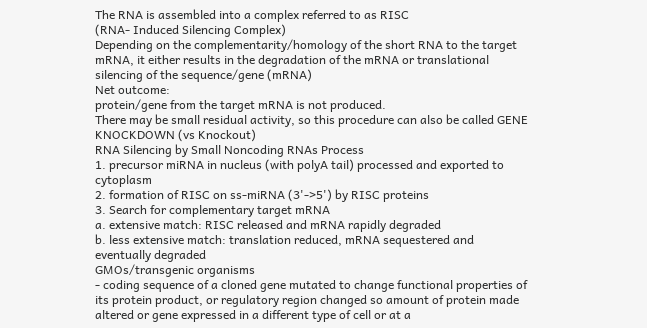The RNA is assembled into a complex referred to as RISC
(RNA- Induced Silencing Complex)
Depending on the complementarity/homology of the short RNA to the target mRNA, it either results in the degradation of the mRNA or translational silencing of the sequence/gene (mRNA)
Net outcome:
protein/gene from the target mRNA is not produced.
There may be small residual activity, so this procedure can also be called GENE KNOCKDOWN (vs Knockout)
RNA Silencing by Small Noncoding RNAs Process
1. precursor miRNA in nucleus (with polyA tail) processed and exported to cytoplasm
2. formation of RISC on ss-miRNA (3'->5') by RISC proteins
3. Search for complementary target mRNA
a. extensive match: RISC released and mRNA rapidly degraded
b. less extensive match: translation reduced, mRNA sequestered and eventually degraded
GMOs/transgenic organisms
- coding sequence of a cloned gene mutated to change functional properties of its protein product, or regulatory region changed so amount of protein made altered or gene expressed in a different type of cell or at a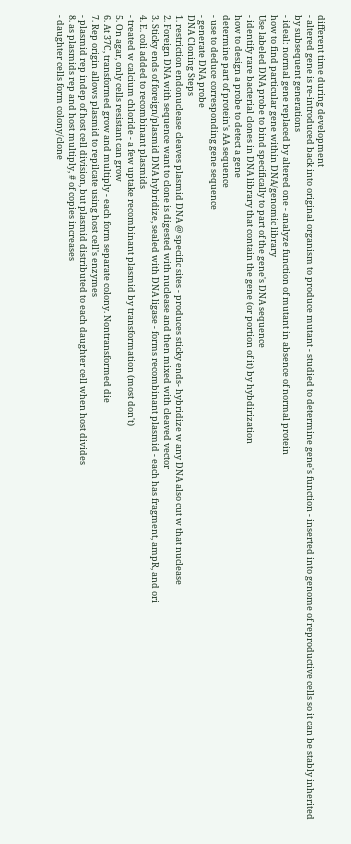different time during development
- altered gene is re-introduced back into original organism to produce mutant - studied to determine gene's function - inserted into genome of reproductive cells so it can be stably inherited by subsequent generations
- ideal: normal gene replaced by altered one - analyze function of mutant in absence of normal protein
how to find particular gene within DNA/genomic library
Use labeled DNA probe to bind specifically to part of the gene's DNA sequence
- identify rare bacterial clones in DNA library that contain the gene (or portion of it) by hybdirization
how to design a probe to detect a gene
determine part of protein's AA sequence
- use to deduce corresponding gene sequence
- generate DNA probe
DNA Cloning Steps
1. restriction endonuclease cleaves plasmid DNA @ specific sites - produces sticky ends- hybridize w any DNA also cut w that nuclease
2. Foreign DNA with sequence want to clone is digested with nuclease and then mixed with cleaved vector
3. Sticky ends of foreign/plasmid DNA hybridize, sealed with DNA ligase - forms recombinant plasmid - each has fragment, ampR, and ori
4. E. coli added to recombinant plasmids
- treated w calcium chloride - a few uptake recombinant plasmid by transformation (most don't)
5. On agar, only cells resistant can grow
6. At 37C, transformed grow and multiply - each form separate colony. Nontransformed die
7. Rep origin allows plasmid to repilcate using host cell's enzymes
- plasmid rep indep of host cell division, but plasmid distributed to each daughter cell when host divides
8. as plasmids rep and host multiply, # of copies increases
- daughter cells form colony/clone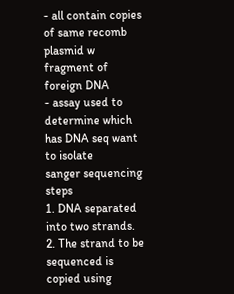- all contain copies of same recomb plasmid w fragment of foreign DNA
- assay used to determine which has DNA seq want to isolate
sanger sequencing steps
1. DNA separated into two strands.
2. The strand to be sequenced is copied using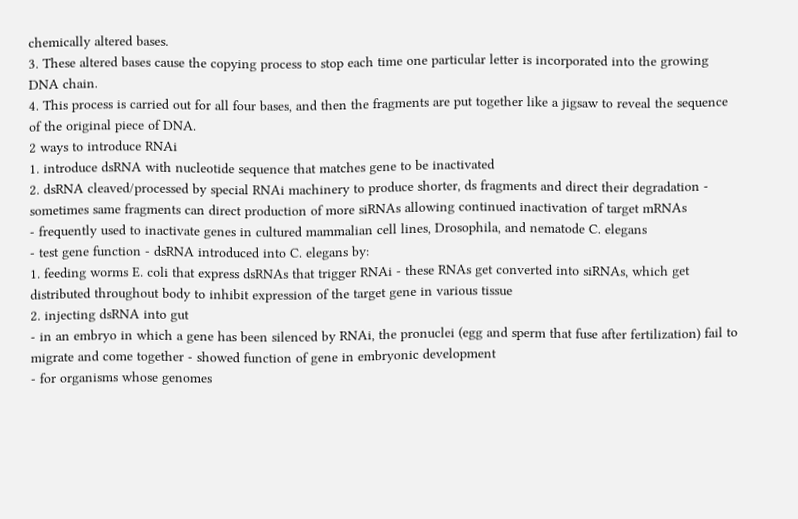chemically altered bases.
3. These altered bases cause the copying process to stop each time one particular letter is incorporated into the growing DNA chain.
4. This process is carried out for all four bases, and then the fragments are put together like a jigsaw to reveal the sequence of the original piece of DNA.
2 ways to introduce RNAi
1. introduce dsRNA with nucleotide sequence that matches gene to be inactivated
2. dsRNA cleaved/processed by special RNAi machinery to produce shorter, ds fragments and direct their degradation - sometimes same fragments can direct production of more siRNAs allowing continued inactivation of target mRNAs
- frequently used to inactivate genes in cultured mammalian cell lines, Drosophila, and nematode C. elegans
- test gene function - dsRNA introduced into C. elegans by:
1. feeding worms E. coli that express dsRNAs that trigger RNAi - these RNAs get converted into siRNAs, which get distributed throughout body to inhibit expression of the target gene in various tissue
2. injecting dsRNA into gut
- in an embryo in which a gene has been silenced by RNAi, the pronuclei (egg and sperm that fuse after fertilization) fail to migrate and come together - showed function of gene in embryonic development
- for organisms whose genomes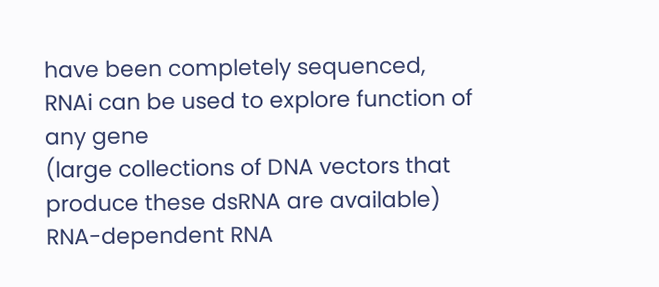have been completely sequenced, RNAi can be used to explore function of any gene
(large collections of DNA vectors that produce these dsRNA are available)
RNA-dependent RNA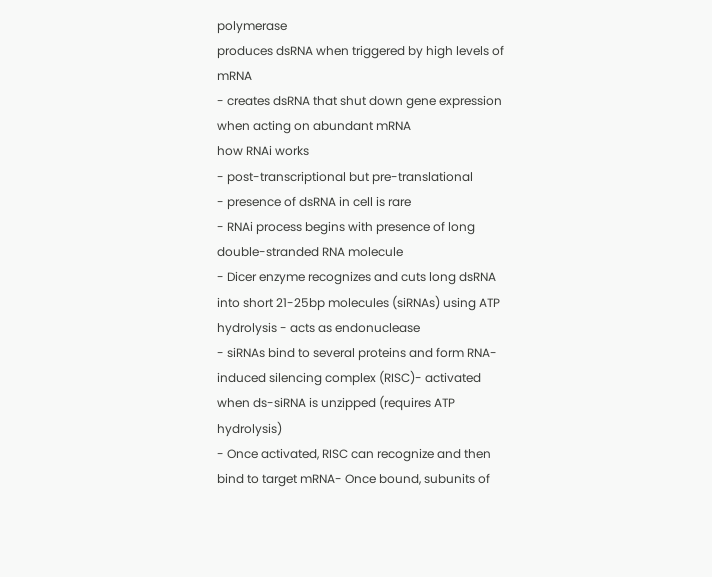polymerase
produces dsRNA when triggered by high levels of mRNA
- creates dsRNA that shut down gene expression when acting on abundant mRNA
how RNAi works
- post-transcriptional but pre-translational
- presence of dsRNA in cell is rare
- RNAi process begins with presence of long double-stranded RNA molecule
- Dicer enzyme recognizes and cuts long dsRNA into short 21-25bp molecules (siRNAs) using ATP hydrolysis - acts as endonuclease
- siRNAs bind to several proteins and form RNA-induced silencing complex (RISC)- activated when ds-siRNA is unzipped (requires ATP hydrolysis)
- Once activated, RISC can recognize and then bind to target mRNA- Once bound, subunits of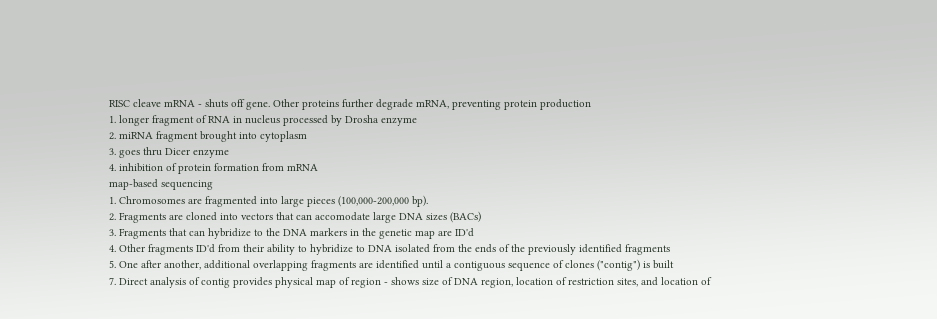RISC cleave mRNA - shuts off gene. Other proteins further degrade mRNA, preventing protein production
1. longer fragment of RNA in nucleus processed by Drosha enzyme
2. miRNA fragment brought into cytoplasm
3. goes thru Dicer enzyme
4. inhibition of protein formation from mRNA
map-based sequencing
1. Chromosomes are fragmented into large pieces (100,000-200,000 bp).
2. Fragments are cloned into vectors that can accomodate large DNA sizes (BACs)
3. Fragments that can hybridize to the DNA markers in the genetic map are ID'd
4. Other fragments ID'd from their ability to hybridize to DNA isolated from the ends of the previously identified fragments
5. One after another, additional overlapping fragments are identified until a contiguous sequence of clones ("contig") is built
7. Direct analysis of contig provides physical map of region - shows size of DNA region, location of restriction sites, and location of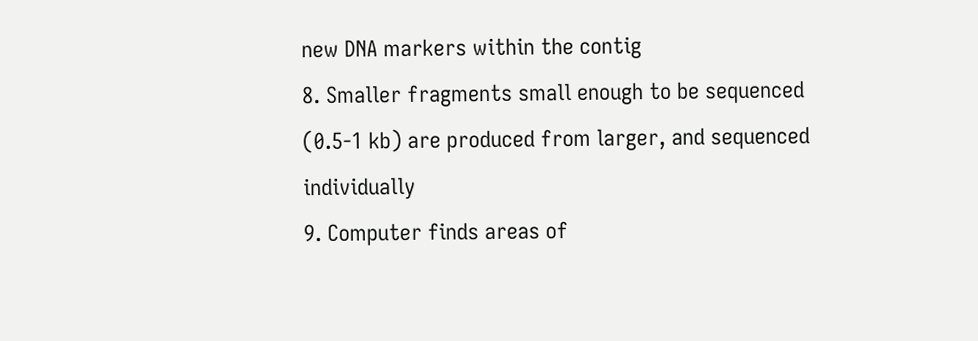new DNA markers within the contig
8. Smaller fragments small enough to be sequenced (0.5-1 kb) are produced from larger, and sequenced individually
9. Computer finds areas of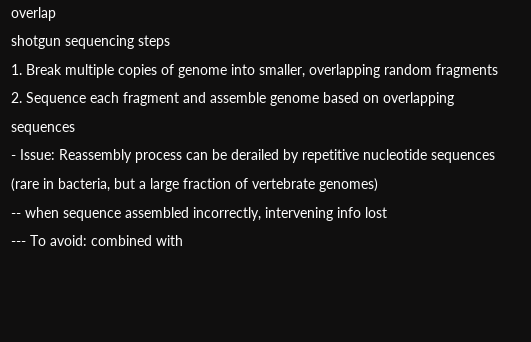overlap
shotgun sequencing steps
1. Break multiple copies of genome into smaller, overlapping random fragments
2. Sequence each fragment and assemble genome based on overlapping sequences
- Issue: Reassembly process can be derailed by repetitive nucleotide sequences (rare in bacteria, but a large fraction of vertebrate genomes)
-- when sequence assembled incorrectly, intervening info lost
--- To avoid: combined with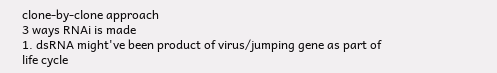clone-by-clone approach
3 ways RNAi is made
1. dsRNA might've been product of virus/jumping gene as part of life cycle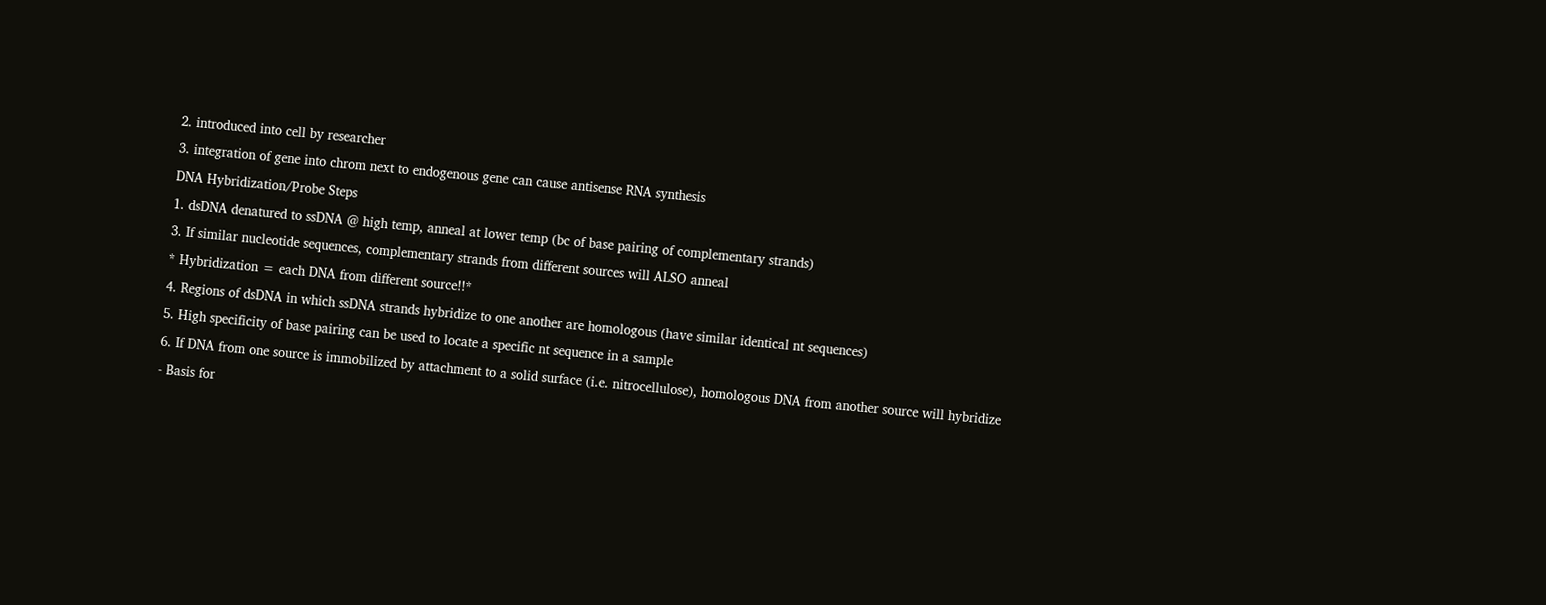2. introduced into cell by researcher
3. integration of gene into chrom next to endogenous gene can cause antisense RNA synthesis
DNA Hybridization/Probe Steps
1. dsDNA denatured to ssDNA @ high temp, anneal at lower temp (bc of base pairing of complementary strands)
3. If similar nucleotide sequences, complementary strands from different sources will ALSO anneal
* Hybridization = each DNA from different source!!*
4. Regions of dsDNA in which ssDNA strands hybridize to one another are homologous (have similar identical nt sequences)
5. High specificity of base pairing can be used to locate a specific nt sequence in a sample
6. If DNA from one source is immobilized by attachment to a solid surface (i.e. nitrocellulose), homologous DNA from another source will hybridize
- Basis for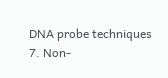DNA probe techniques
7. Non-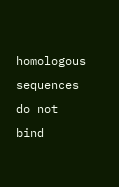homologous sequences do not bind